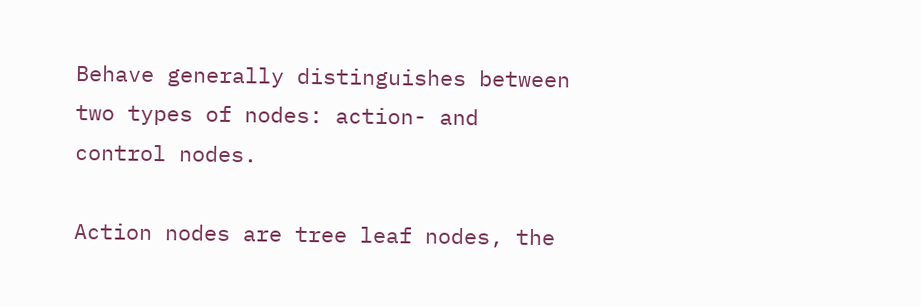Behave generally distinguishes between two types of nodes: action- and control nodes.

Action nodes are tree leaf nodes, the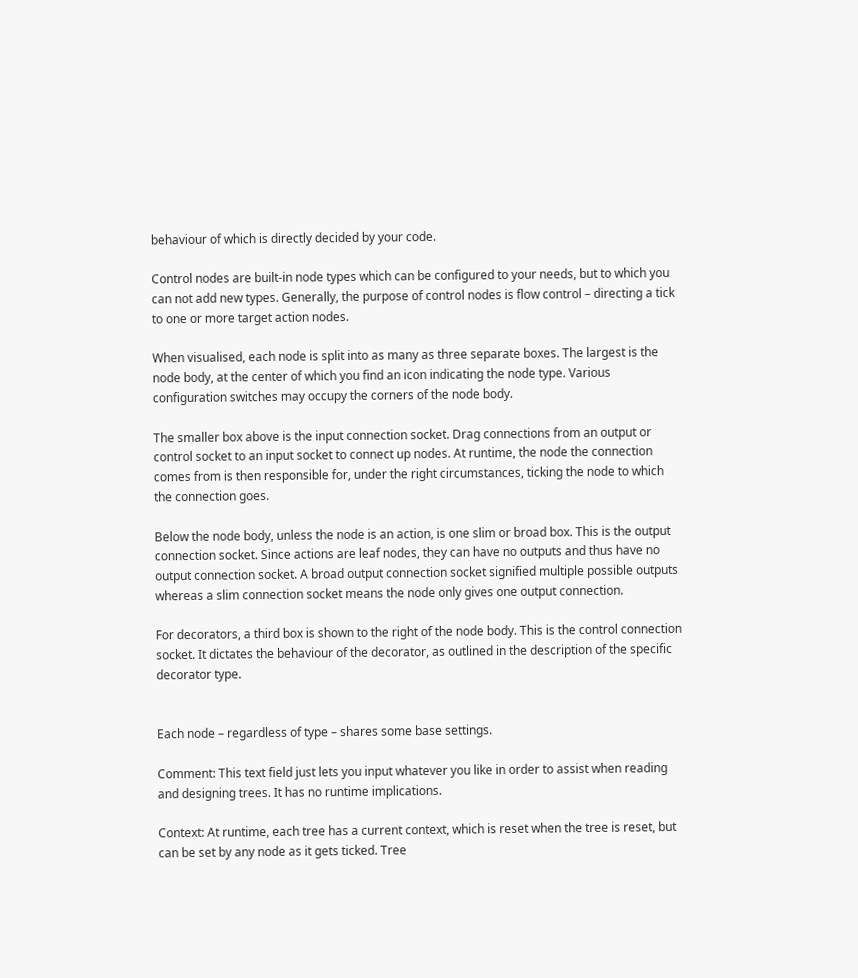behaviour of which is directly decided by your code.

Control nodes are built-in node types which can be configured to your needs, but to which you can not add new types. Generally, the purpose of control nodes is flow control – directing a tick to one or more target action nodes.

When visualised, each node is split into as many as three separate boxes. The largest is the node body, at the center of which you find an icon indicating the node type. Various configuration switches may occupy the corners of the node body.

The smaller box above is the input connection socket. Drag connections from an output or control socket to an input socket to connect up nodes. At runtime, the node the connection comes from is then responsible for, under the right circumstances, ticking the node to which the connection goes.

Below the node body, unless the node is an action, is one slim or broad box. This is the output connection socket. Since actions are leaf nodes, they can have no outputs and thus have no output connection socket. A broad output connection socket signified multiple possible outputs whereas a slim connection socket means the node only gives one output connection.

For decorators, a third box is shown to the right of the node body. This is the control connection socket. It dictates the behaviour of the decorator, as outlined in the description of the specific decorator type.


Each node – regardless of type – shares some base settings.

Comment: This text field just lets you input whatever you like in order to assist when reading and designing trees. It has no runtime implications.

Context: At runtime, each tree has a current context, which is reset when the tree is reset, but can be set by any node as it gets ticked. Tree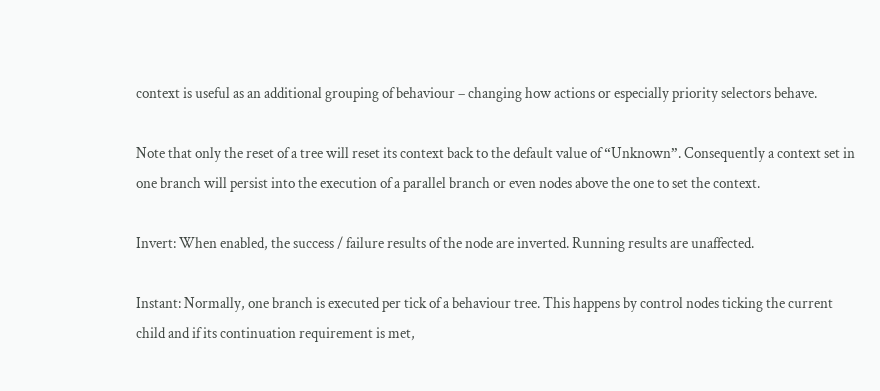context is useful as an additional grouping of behaviour – changing how actions or especially priority selectors behave.

Note that only the reset of a tree will reset its context back to the default value of “Unknown”. Consequently a context set in one branch will persist into the execution of a parallel branch or even nodes above the one to set the context.

Invert: When enabled, the success / failure results of the node are inverted. Running results are unaffected.

Instant: Normally, one branch is executed per tick of a behaviour tree. This happens by control nodes ticking the current child and if its continuation requirement is met,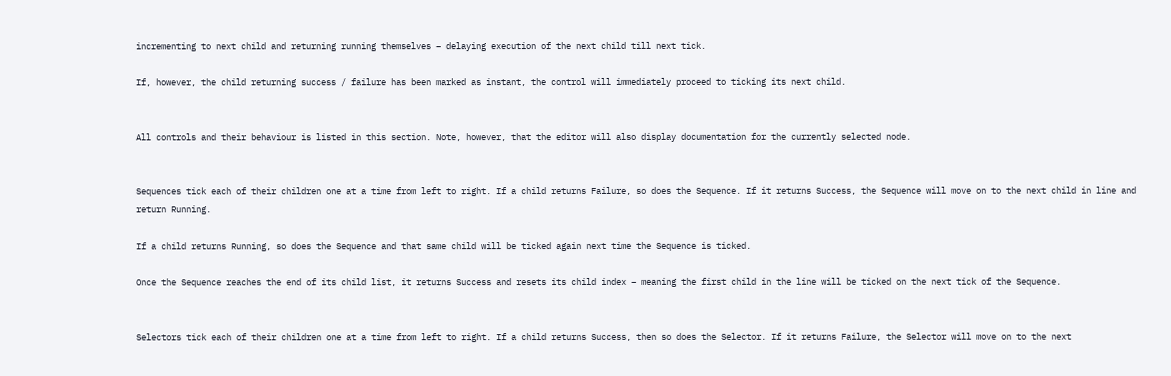incrementing to next child and returning running themselves – delaying execution of the next child till next tick.

If, however, the child returning success / failure has been marked as instant, the control will immediately proceed to ticking its next child.


All controls and their behaviour is listed in this section. Note, however, that the editor will also display documentation for the currently selected node.


Sequences tick each of their children one at a time from left to right. If a child returns Failure, so does the Sequence. If it returns Success, the Sequence will move on to the next child in line and return Running.

If a child returns Running, so does the Sequence and that same child will be ticked again next time the Sequence is ticked.

Once the Sequence reaches the end of its child list, it returns Success and resets its child index – meaning the first child in the line will be ticked on the next tick of the Sequence.


Selectors tick each of their children one at a time from left to right. If a child returns Success, then so does the Selector. If it returns Failure, the Selector will move on to the next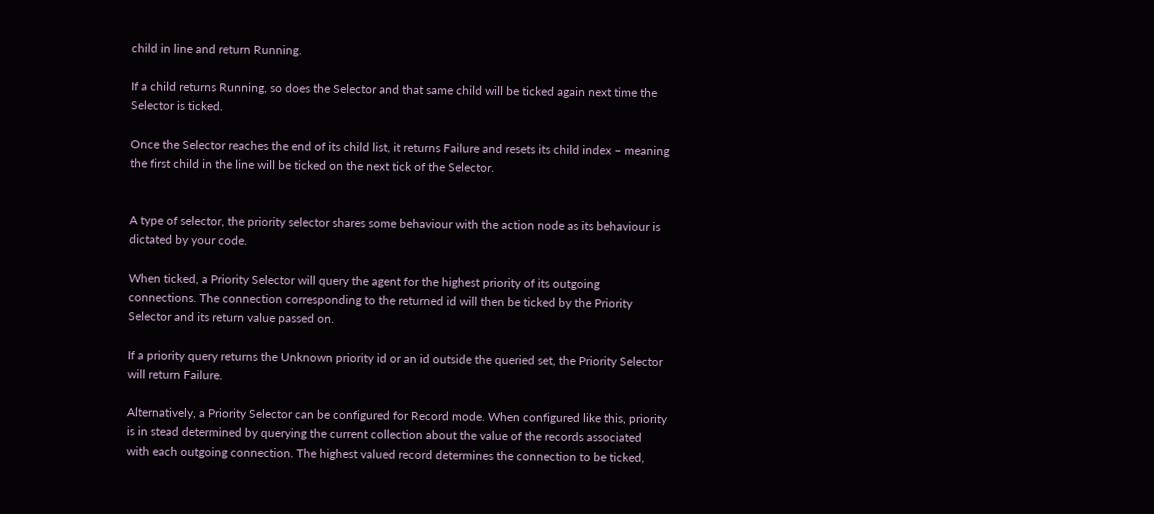child in line and return Running.

If a child returns Running, so does the Selector and that same child will be ticked again next time the Selector is ticked.

Once the Selector reaches the end of its child list, it returns Failure and resets its child index – meaning the first child in the line will be ticked on the next tick of the Selector.


A type of selector, the priority selector shares some behaviour with the action node as its behaviour is dictated by your code.

When ticked, a Priority Selector will query the agent for the highest priority of its outgoing connections. The connection corresponding to the returned id will then be ticked by the Priority Selector and its return value passed on.

If a priority query returns the Unknown priority id or an id outside the queried set, the Priority Selector will return Failure.

Alternatively, a Priority Selector can be configured for Record mode. When configured like this, priority is in stead determined by querying the current collection about the value of the records associated with each outgoing connection. The highest valued record determines the connection to be ticked,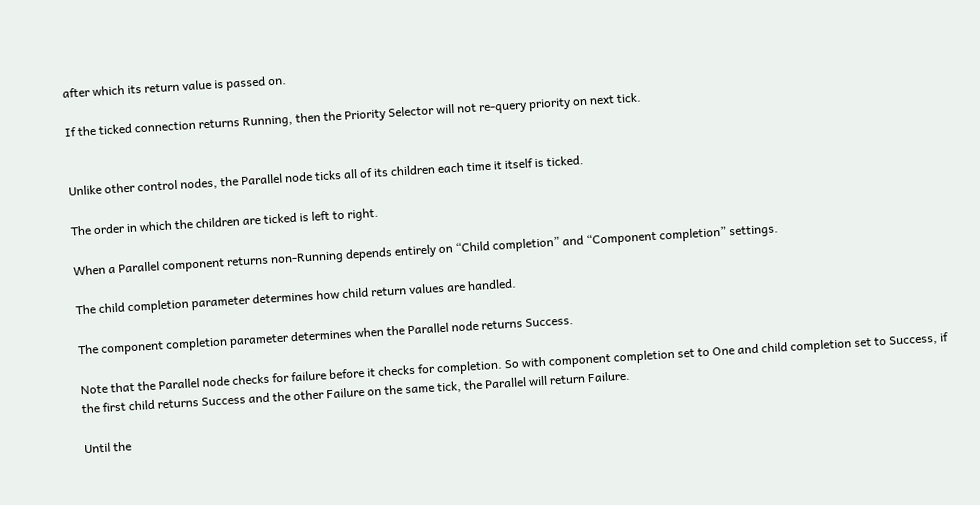after which its return value is passed on.

If the ticked connection returns Running, then the Priority Selector will not re-query priority on next tick.


Unlike other control nodes, the Parallel node ticks all of its children each time it itself is ticked.

The order in which the children are ticked is left to right.

When a Parallel component returns non-Running depends entirely on “Child completion” and “Component completion” settings.

The child completion parameter determines how child return values are handled.

The component completion parameter determines when the Parallel node returns Success.

Note that the Parallel node checks for failure before it checks for completion. So with component completion set to One and child completion set to Success, if the first child returns Success and the other Failure on the same tick, the Parallel will return Failure.

Until the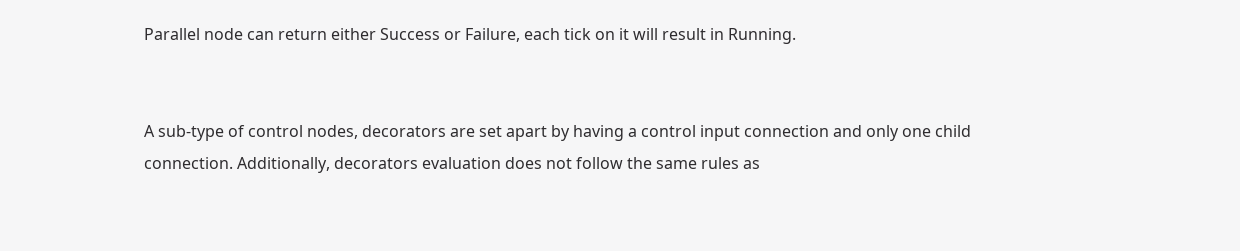Parallel node can return either Success or Failure, each tick on it will result in Running.


A sub-type of control nodes, decorators are set apart by having a control input connection and only one child connection. Additionally, decorators evaluation does not follow the same rules as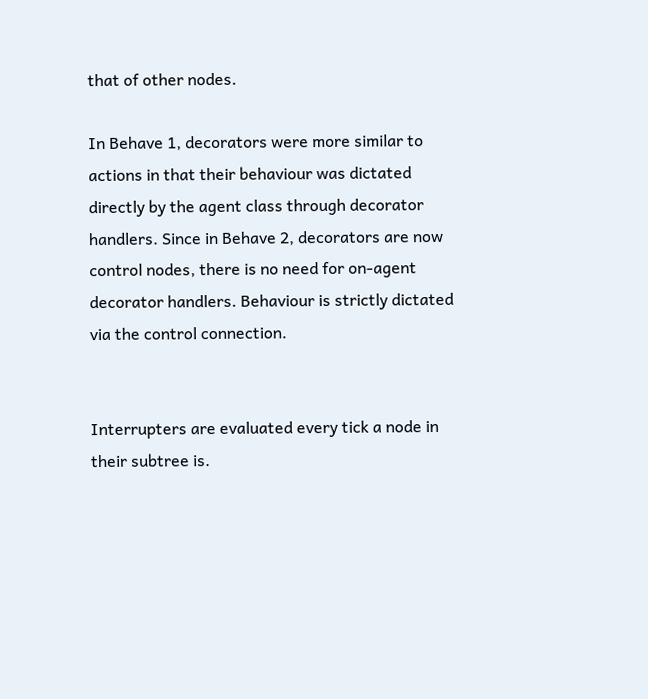that of other nodes.

In Behave 1, decorators were more similar to actions in that their behaviour was dictated directly by the agent class through decorator handlers. Since in Behave 2, decorators are now control nodes, there is no need for on-agent decorator handlers. Behaviour is strictly dictated via the control connection.


Interrupters are evaluated every tick a node in their subtree is.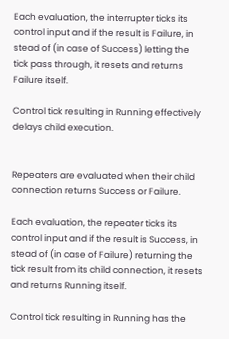Each evaluation, the interrupter ticks its control input and if the result is Failure, in stead of (in case of Success) letting the tick pass through, it resets and returns Failure itself.

Control tick resulting in Running effectively delays child execution.


Repeaters are evaluated when their child connection returns Success or Failure.

Each evaluation, the repeater ticks its control input and if the result is Success, in stead of (in case of Failure) returning the tick result from its child connection, it resets and returns Running itself.

Control tick resulting in Running has the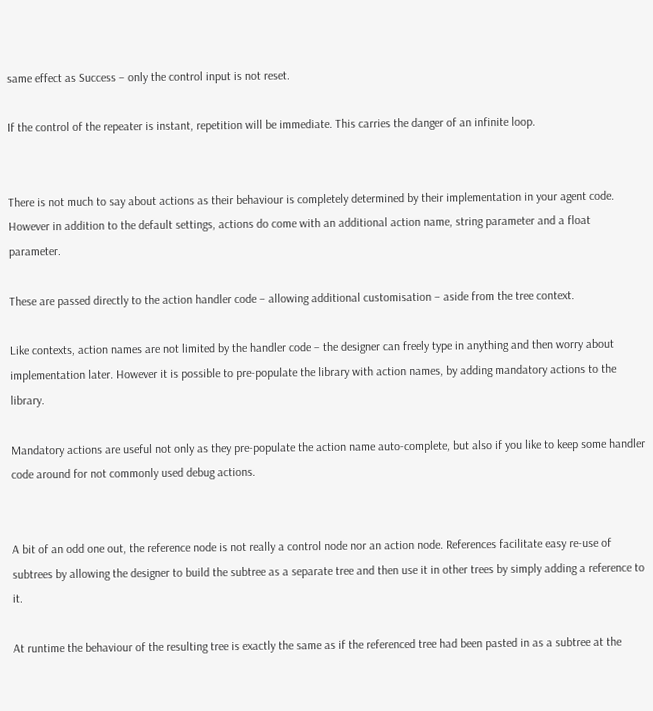same effect as Success – only the control input is not reset.

If the control of the repeater is instant, repetition will be immediate. This carries the danger of an infinite loop.


There is not much to say about actions as their behaviour is completely determined by their implementation in your agent code. However in addition to the default settings, actions do come with an additional action name, string parameter and a float parameter.

These are passed directly to the action handler code – allowing additional customisation – aside from the tree context.

Like contexts, action names are not limited by the handler code – the designer can freely type in anything and then worry about implementation later. However it is possible to pre-populate the library with action names, by adding mandatory actions to the library.

Mandatory actions are useful not only as they pre-populate the action name auto-complete, but also if you like to keep some handler code around for not commonly used debug actions.


A bit of an odd one out, the reference node is not really a control node nor an action node. References facilitate easy re-use of subtrees by allowing the designer to build the subtree as a separate tree and then use it in other trees by simply adding a reference to it.

At runtime the behaviour of the resulting tree is exactly the same as if the referenced tree had been pasted in as a subtree at the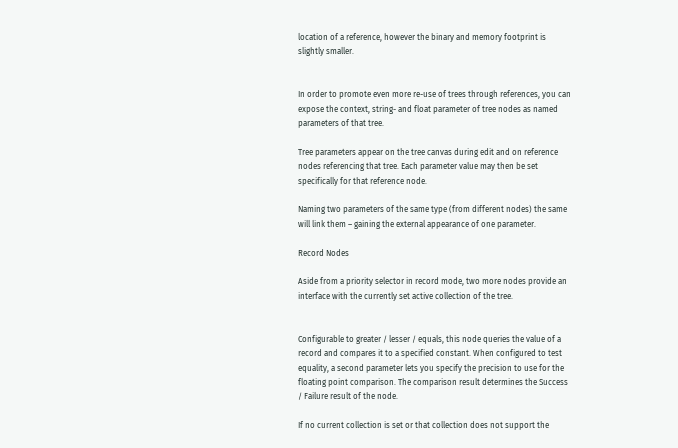location of a reference, however the binary and memory footprint is slightly smaller.


In order to promote even more re-use of trees through references, you can expose the context, string- and float parameter of tree nodes as named parameters of that tree.

Tree parameters appear on the tree canvas during edit and on reference nodes referencing that tree. Each parameter value may then be set specifically for that reference node.

Naming two parameters of the same type (from different nodes) the same will link them – gaining the external appearance of one parameter.

Record Nodes

Aside from a priority selector in record mode, two more nodes provide an interface with the currently set active collection of the tree.


Configurable to greater / lesser / equals, this node queries the value of a record and compares it to a specified constant. When configured to test equality, a second parameter lets you specify the precision to use for the floating point comparison. The comparison result determines the Success / Failure result of the node.

If no current collection is set or that collection does not support the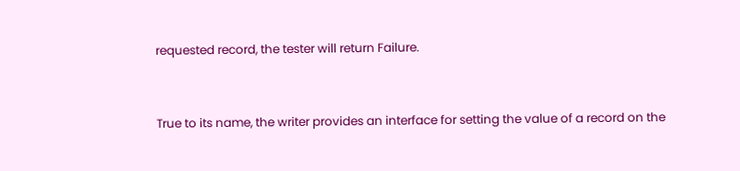requested record, the tester will return Failure.


True to its name, the writer provides an interface for setting the value of a record on the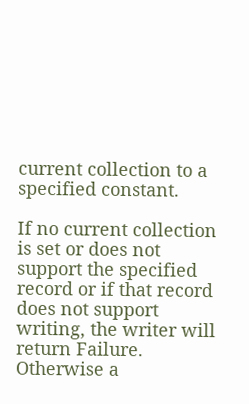current collection to a specified constant.

If no current collection is set or does not support the specified record or if that record does not support writing, the writer will return Failure. Otherwise a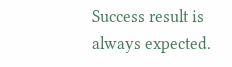Success result is always expected.